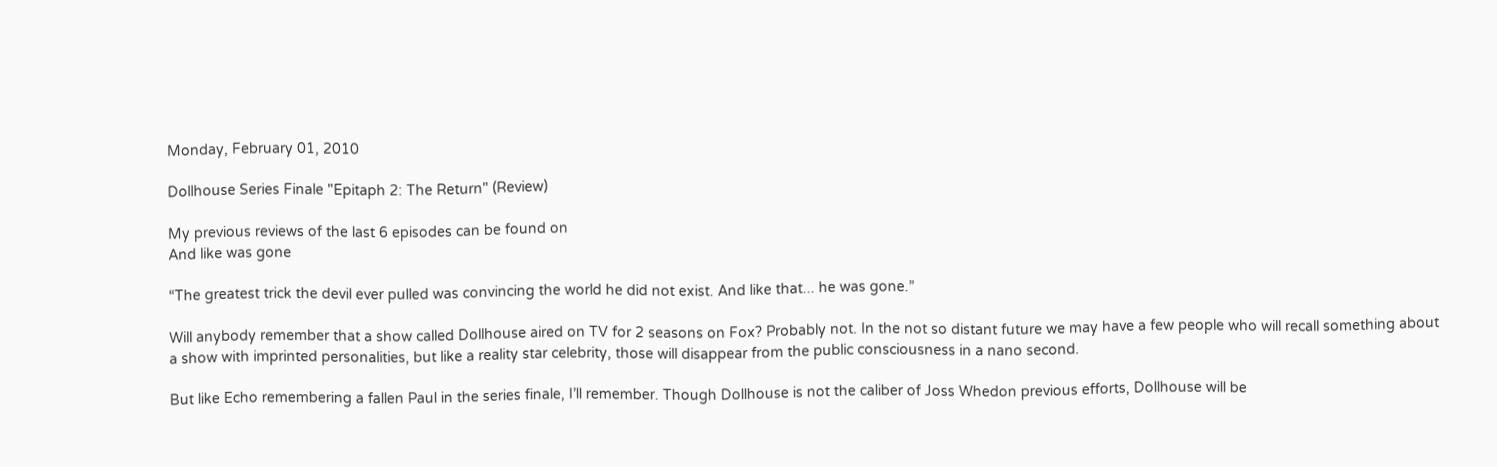Monday, February 01, 2010

Dollhouse Series Finale "Epitaph 2: The Return" (Review)

My previous reviews of the last 6 episodes can be found on
And like was gone

“The greatest trick the devil ever pulled was convincing the world he did not exist. And like that... he was gone.”

Will anybody remember that a show called Dollhouse aired on TV for 2 seasons on Fox? Probably not. In the not so distant future we may have a few people who will recall something about a show with imprinted personalities, but like a reality star celebrity, those will disappear from the public consciousness in a nano second.

But like Echo remembering a fallen Paul in the series finale, I’ll remember. Though Dollhouse is not the caliber of Joss Whedon previous efforts, Dollhouse will be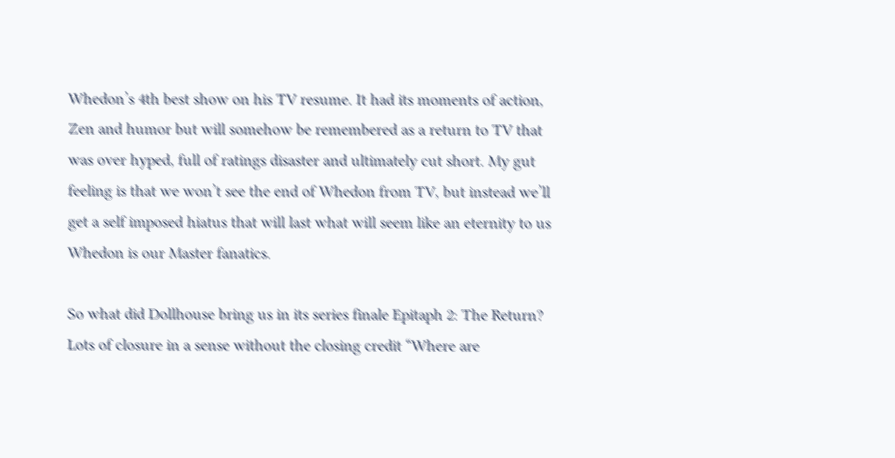Whedon’s 4th best show on his TV resume. It had its moments of action, Zen and humor but will somehow be remembered as a return to TV that was over hyped, full of ratings disaster and ultimately cut short. My gut feeling is that we won’t see the end of Whedon from TV, but instead we’ll get a self imposed hiatus that will last what will seem like an eternity to us Whedon is our Master fanatics.

So what did Dollhouse bring us in its series finale Epitaph 2: The Return? Lots of closure in a sense without the closing credit “Where are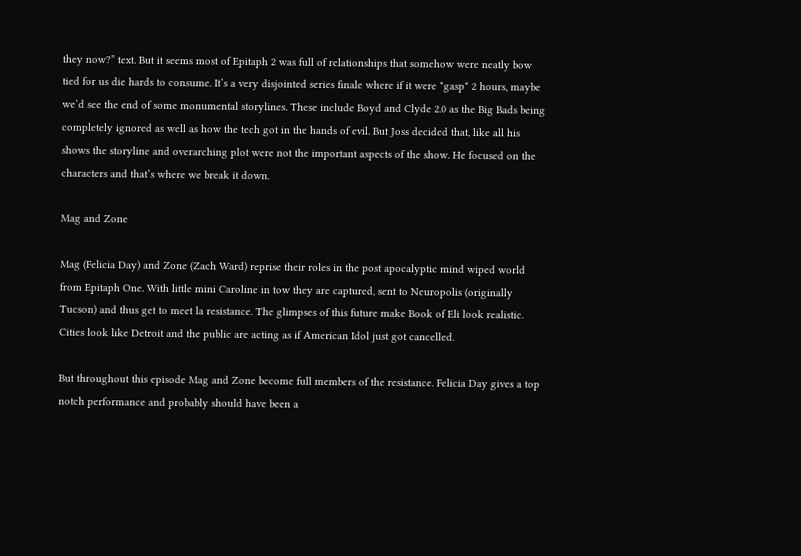they now?” text. But it seems most of Epitaph 2 was full of relationships that somehow were neatly bow tied for us die hards to consume. It’s a very disjointed series finale where if it were *gasp* 2 hours, maybe we’d see the end of some monumental storylines. These include Boyd and Clyde 2.0 as the Big Bads being completely ignored as well as how the tech got in the hands of evil. But Joss decided that, like all his shows the storyline and overarching plot were not the important aspects of the show. He focused on the characters and that’s where we break it down.

Mag and Zone

Mag (Felicia Day) and Zone (Zach Ward) reprise their roles in the post apocalyptic mind wiped world from Epitaph One. With little mini Caroline in tow they are captured, sent to Neuropolis (originally Tucson) and thus get to meet la resistance. The glimpses of this future make Book of Eli look realistic. Cities look like Detroit and the public are acting as if American Idol just got cancelled.

But throughout this episode Mag and Zone become full members of the resistance. Felicia Day gives a top notch performance and probably should have been a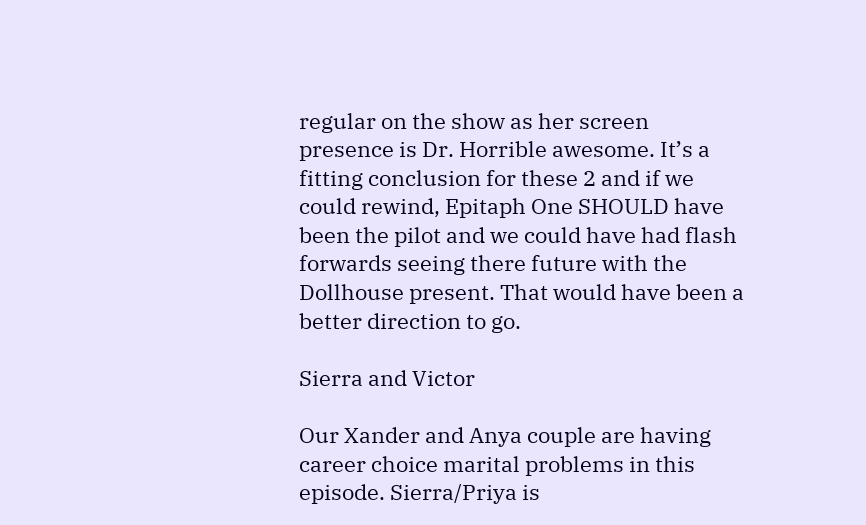regular on the show as her screen presence is Dr. Horrible awesome. It’s a fitting conclusion for these 2 and if we could rewind, Epitaph One SHOULD have been the pilot and we could have had flash forwards seeing there future with the Dollhouse present. That would have been a better direction to go.

Sierra and Victor

Our Xander and Anya couple are having career choice marital problems in this episode. Sierra/Priya is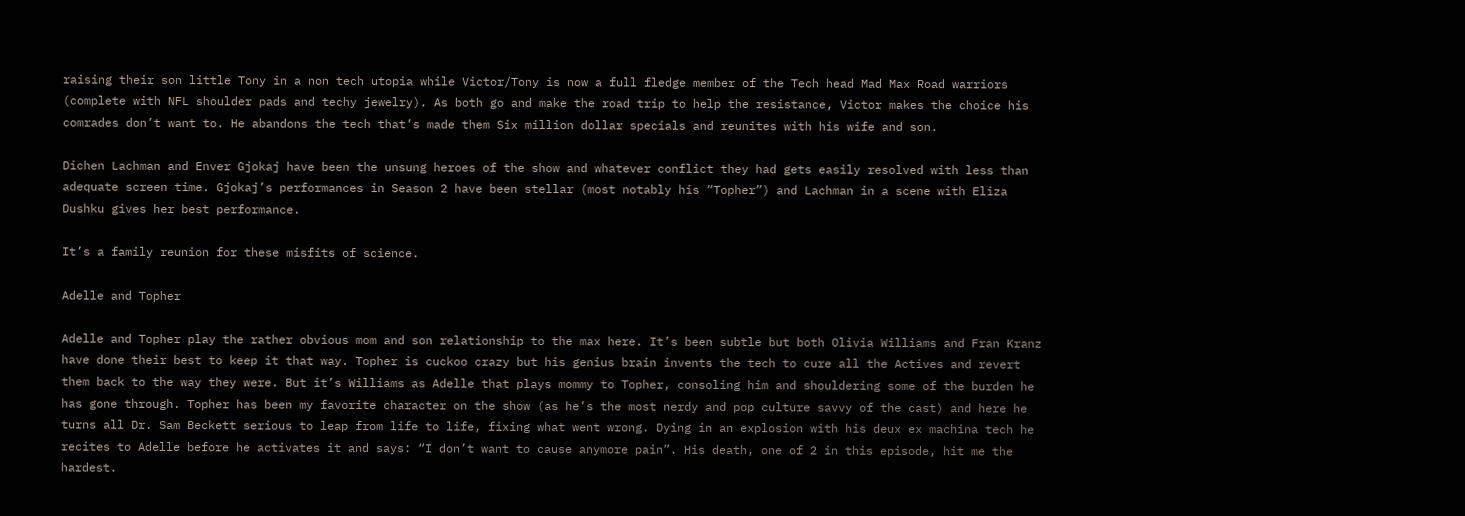raising their son little Tony in a non tech utopia while Victor/Tony is now a full fledge member of the Tech head Mad Max Road warriors (complete with NFL shoulder pads and techy jewelry). As both go and make the road trip to help the resistance, Victor makes the choice his comrades don’t want to. He abandons the tech that’s made them Six million dollar specials and reunites with his wife and son.

Dichen Lachman and Enver Gjokaj have been the unsung heroes of the show and whatever conflict they had gets easily resolved with less than adequate screen time. Gjokaj’s performances in Season 2 have been stellar (most notably his “Topher”) and Lachman in a scene with Eliza Dushku gives her best performance.

It’s a family reunion for these misfits of science.

Adelle and Topher

Adelle and Topher play the rather obvious mom and son relationship to the max here. It’s been subtle but both Olivia Williams and Fran Kranz have done their best to keep it that way. Topher is cuckoo crazy but his genius brain invents the tech to cure all the Actives and revert them back to the way they were. But it’s Williams as Adelle that plays mommy to Topher, consoling him and shouldering some of the burden he has gone through. Topher has been my favorite character on the show (as he’s the most nerdy and pop culture savvy of the cast) and here he turns all Dr. Sam Beckett serious to leap from life to life, fixing what went wrong. Dying in an explosion with his deux ex machina tech he recites to Adelle before he activates it and says: “I don’t want to cause anymore pain”. His death, one of 2 in this episode, hit me the hardest.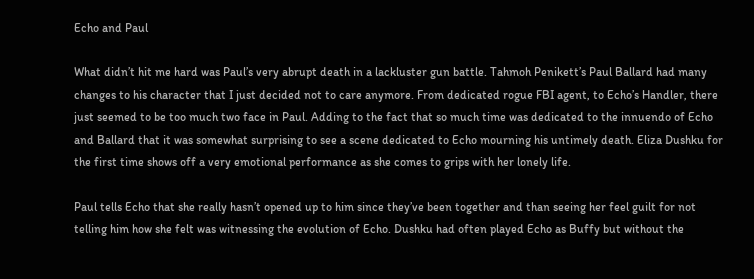Echo and Paul

What didn’t hit me hard was Paul’s very abrupt death in a lackluster gun battle. Tahmoh Penikett’s Paul Ballard had many changes to his character that I just decided not to care anymore. From dedicated rogue FBI agent, to Echo’s Handler, there just seemed to be too much two face in Paul. Adding to the fact that so much time was dedicated to the innuendo of Echo and Ballard that it was somewhat surprising to see a scene dedicated to Echo mourning his untimely death. Eliza Dushku for the first time shows off a very emotional performance as she comes to grips with her lonely life.

Paul tells Echo that she really hasn’t opened up to him since they’ve been together and than seeing her feel guilt for not telling him how she felt was witnessing the evolution of Echo. Dushku had often played Echo as Buffy but without the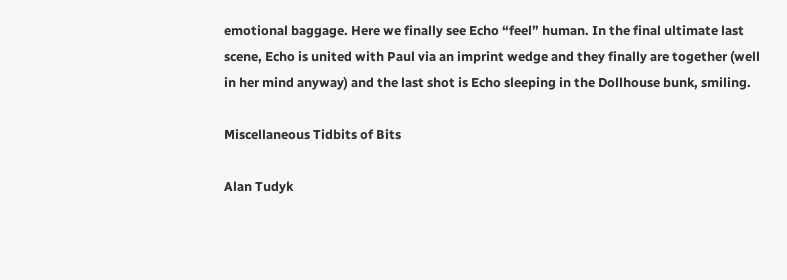emotional baggage. Here we finally see Echo “feel” human. In the final ultimate last scene, Echo is united with Paul via an imprint wedge and they finally are together (well in her mind anyway) and the last shot is Echo sleeping in the Dollhouse bunk, smiling.

Miscellaneous Tidbits of Bits

Alan Tudyk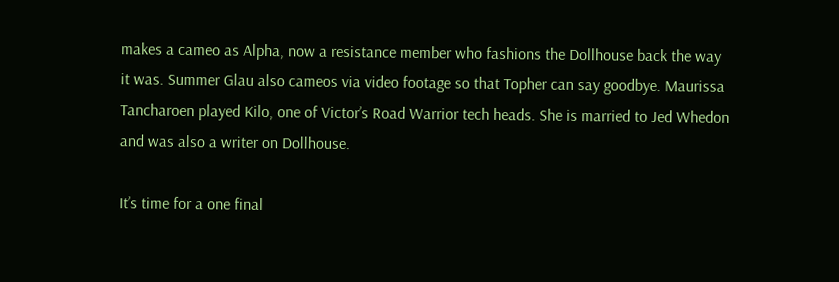makes a cameo as Alpha, now a resistance member who fashions the Dollhouse back the way it was. Summer Glau also cameos via video footage so that Topher can say goodbye. Maurissa Tancharoen played Kilo, one of Victor’s Road Warrior tech heads. She is married to Jed Whedon and was also a writer on Dollhouse.

It’s time for a one final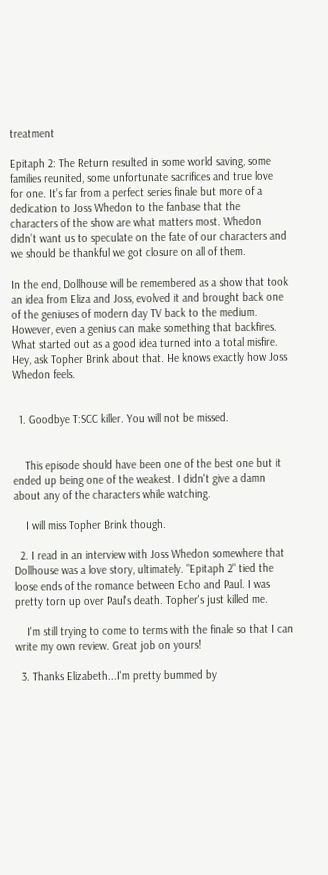treatment

Epitaph 2: The Return resulted in some world saving, some families reunited, some unfortunate sacrifices and true love for one. It’s far from a perfect series finale but more of a dedication to Joss Whedon to the fanbase that the characters of the show are what matters most. Whedon didn’t want us to speculate on the fate of our characters and we should be thankful we got closure on all of them.

In the end, Dollhouse will be remembered as a show that took an idea from Eliza and Joss, evolved it and brought back one of the geniuses of modern day TV back to the medium. However, even a genius can make something that backfires. What started out as a good idea turned into a total misfire. Hey, ask Topher Brink about that. He knows exactly how Joss Whedon feels.


  1. Goodbye T:SCC killer. You will not be missed.


    This episode should have been one of the best one but it ended up being one of the weakest. I didn't give a damn about any of the characters while watching.

    I will miss Topher Brink though.

  2. I read in an interview with Joss Whedon somewhere that Dollhouse was a love story, ultimately. "Epitaph 2" tied the loose ends of the romance between Echo and Paul. I was pretty torn up over Paul's death. Topher's just killed me.

    I'm still trying to come to terms with the finale so that I can write my own review. Great job on yours!

  3. Thanks Elizabeth...I'm pretty bummed by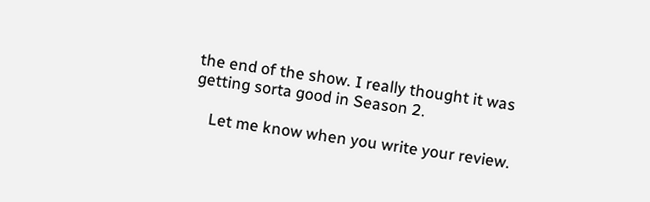the end of the show. I really thought it was getting sorta good in Season 2.

    Let me know when you write your review.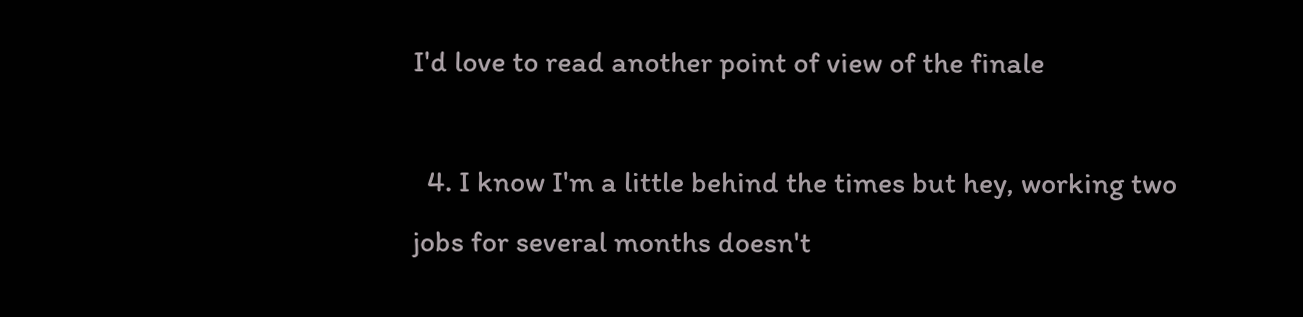I'd love to read another point of view of the finale

  4. I know I'm a little behind the times but hey, working two jobs for several months doesn't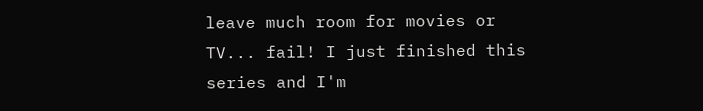leave much room for movies or TV... fail! I just finished this series and I'm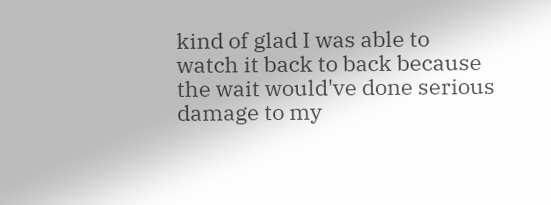kind of glad I was able to watch it back to back because the wait would've done serious damage to my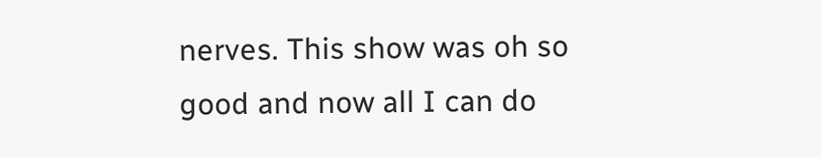nerves. This show was oh so good and now all I can do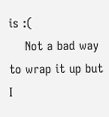is :(
    Not a bad way to wrap it up but I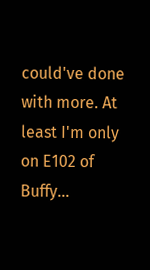could've done with more. At least I'm only on E102 of Buffy...